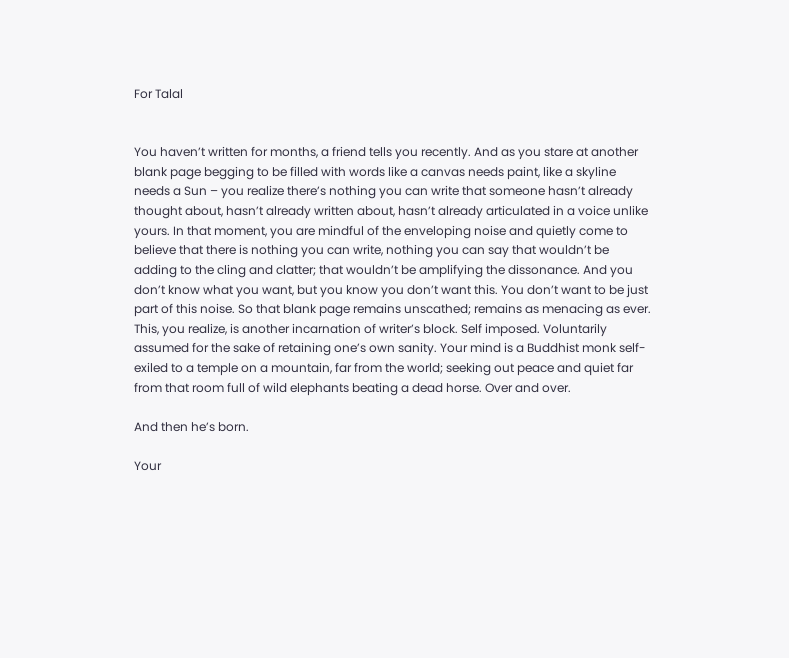For Talal


You haven’t written for months, a friend tells you recently. And as you stare at another blank page begging to be filled with words like a canvas needs paint, like a skyline needs a Sun – you realize there’s nothing you can write that someone hasn’t already thought about, hasn’t already written about, hasn’t already articulated in a voice unlike yours. In that moment, you are mindful of the enveloping noise and quietly come to believe that there is nothing you can write, nothing you can say that wouldn’t be adding to the cling and clatter; that wouldn’t be amplifying the dissonance. And you don’t know what you want, but you know you don’t want this. You don’t want to be just part of this noise. So that blank page remains unscathed; remains as menacing as ever. This, you realize, is another incarnation of writer’s block. Self imposed. Voluntarily assumed for the sake of retaining one’s own sanity. Your mind is a Buddhist monk self-exiled to a temple on a mountain, far from the world; seeking out peace and quiet far from that room full of wild elephants beating a dead horse. Over and over.

And then he’s born.

Your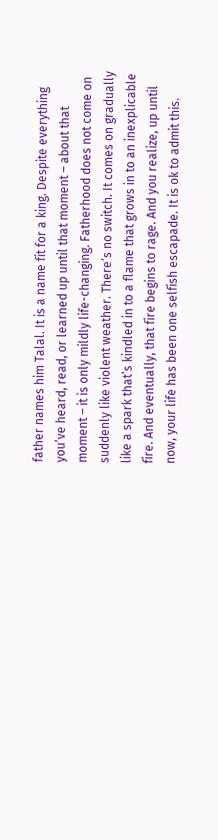father names him Talal. It is a name fit for a king. Despite everything you’ve heard, read, or learned up until that moment – about that moment – it is only mildly life-changing. Fatherhood does not come on suddenly like violent weather. There’s no switch. It comes on gradually like a spark that’s kindled in to a flame that grows in to an inexplicable fire. And eventually, that fire begins to rage. And you realize, up until now, your life has been one selfish escapade. It is ok to admit this.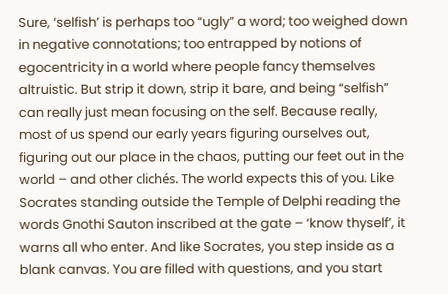Sure, ‘selfish’ is perhaps too “ugly” a word; too weighed down in negative connotations; too entrapped by notions of egocentricity in a world where people fancy themselves altruistic. But strip it down, strip it bare, and being “selfish” can really just mean focusing on the self. Because really, most of us spend our early years figuring ourselves out, figuring out our place in the chaos, putting our feet out in the world – and other clichés. The world expects this of you. Like Socrates standing outside the Temple of Delphi reading the words Gnothi Sauton inscribed at the gate – ‘know thyself’, it warns all who enter. And like Socrates, you step inside as a blank canvas. You are filled with questions, and you start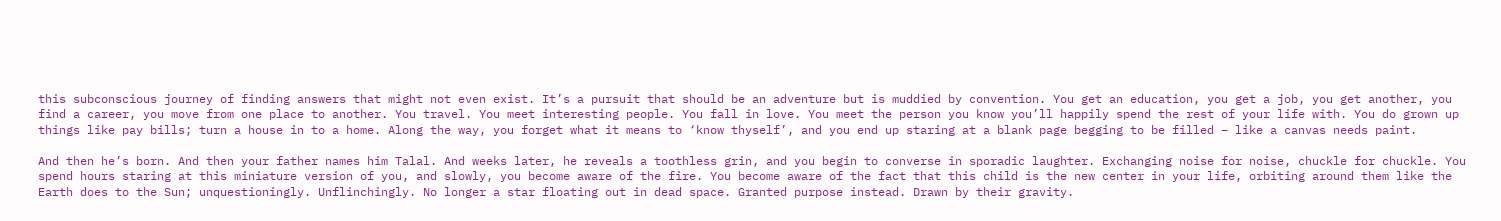this subconscious journey of finding answers that might not even exist. It’s a pursuit that should be an adventure but is muddied by convention. You get an education, you get a job, you get another, you find a career, you move from one place to another. You travel. You meet interesting people. You fall in love. You meet the person you know you’ll happily spend the rest of your life with. You do grown up things like pay bills; turn a house in to a home. Along the way, you forget what it means to ‘know thyself’, and you end up staring at a blank page begging to be filled – like a canvas needs paint.

And then he’s born. And then your father names him Talal. And weeks later, he reveals a toothless grin, and you begin to converse in sporadic laughter. Exchanging noise for noise, chuckle for chuckle. You spend hours staring at this miniature version of you, and slowly, you become aware of the fire. You become aware of the fact that this child is the new center in your life, orbiting around them like the Earth does to the Sun; unquestioningly. Unflinchingly. No longer a star floating out in dead space. Granted purpose instead. Drawn by their gravity.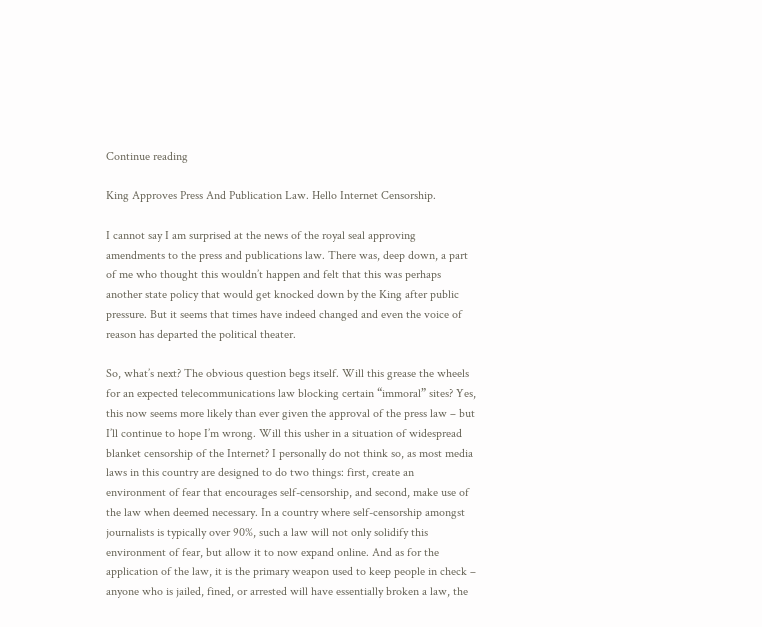Continue reading

King Approves Press And Publication Law. Hello Internet Censorship.

I cannot say I am surprised at the news of the royal seal approving amendments to the press and publications law. There was, deep down, a part of me who thought this wouldn’t happen and felt that this was perhaps another state policy that would get knocked down by the King after public pressure. But it seems that times have indeed changed and even the voice of reason has departed the political theater.

So, what’s next? The obvious question begs itself. Will this grease the wheels for an expected telecommunications law blocking certain “immoral” sites? Yes, this now seems more likely than ever given the approval of the press law – but I’ll continue to hope I’m wrong. Will this usher in a situation of widespread blanket censorship of the Internet? I personally do not think so, as most media laws in this country are designed to do two things: first, create an environment of fear that encourages self-censorship, and second, make use of the law when deemed necessary. In a country where self-censorship amongst journalists is typically over 90%, such a law will not only solidify this environment of fear, but allow it to now expand online. And as for the application of the law, it is the primary weapon used to keep people in check – anyone who is jailed, fined, or arrested will have essentially broken a law, the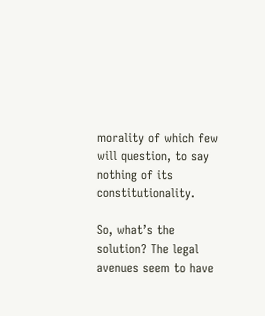morality of which few will question, to say nothing of its constitutionality.

So, what’s the solution? The legal avenues seem to have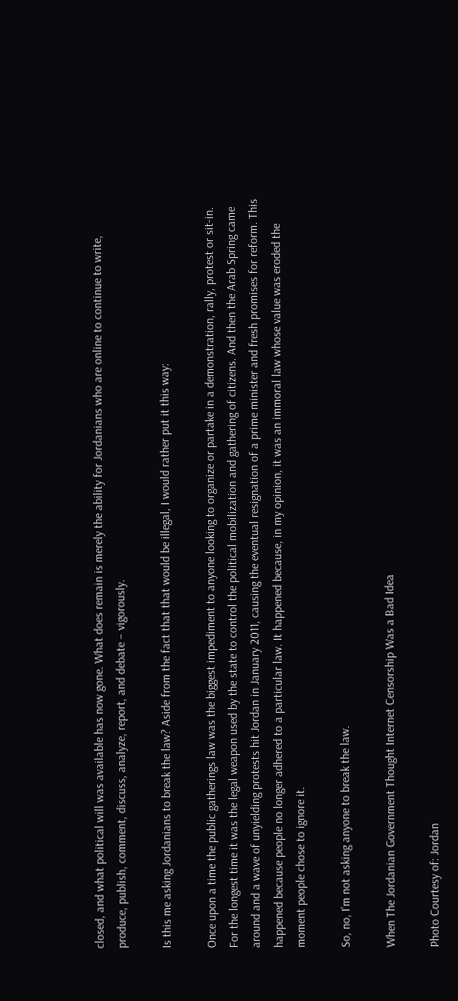closed, and what political will was available has now gone. What does remain is merely the ability for Jordanians who are online to continue to write, produce, publish, comment, discuss, analyze, report, and debate – vigorously.

Is this me asking Jordanians to break the law? Aside from the fact that that would be illegal, I would rather put it this way:

Once upon a time the public gatherings law was the biggest impediment to anyone looking to organize or partake in a demonstration, rally, protest or sit-in. For the longest time it was the legal weapon used by the state to control the political mobilization and gathering of citizens. And then the Arab Spring came around and a wave of unyielding protests hit Jordan in January 2011, causing the eventual resignation of a prime minister and fresh promises for reform. This happened because people no longer adhered to a particular law. It happened because, in my opinion, it was an immoral law whose value was eroded the moment people chose to ignore it.

So, no, I’m not asking anyone to break the law.

When The Jordanian Government Thought Internet Censorship Was a Bad Idea

Photo Courtesy of: Jordan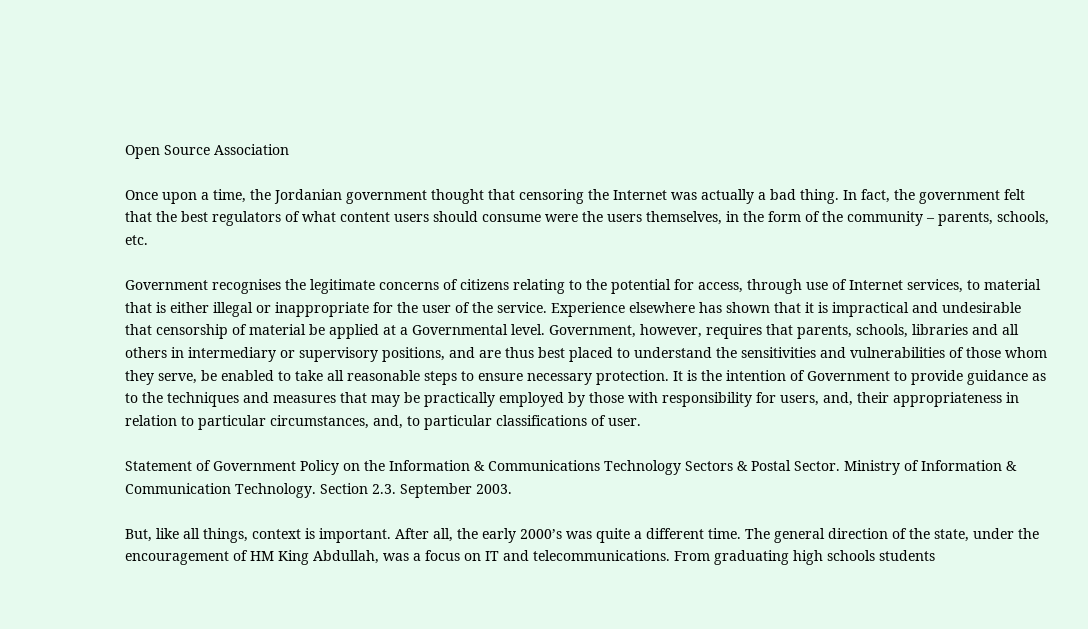Open Source Association

Once upon a time, the Jordanian government thought that censoring the Internet was actually a bad thing. In fact, the government felt that the best regulators of what content users should consume were the users themselves, in the form of the community – parents, schools, etc.

Government recognises the legitimate concerns of citizens relating to the potential for access, through use of Internet services, to material that is either illegal or inappropriate for the user of the service. Experience elsewhere has shown that it is impractical and undesirable that censorship of material be applied at a Governmental level. Government, however, requires that parents, schools, libraries and all others in intermediary or supervisory positions, and are thus best placed to understand the sensitivities and vulnerabilities of those whom they serve, be enabled to take all reasonable steps to ensure necessary protection. It is the intention of Government to provide guidance as to the techniques and measures that may be practically employed by those with responsibility for users, and, their appropriateness in relation to particular circumstances, and, to particular classifications of user.

Statement of Government Policy on the Information & Communications Technology Sectors & Postal Sector. Ministry of Information & Communication Technology. Section 2.3. September 2003.

But, like all things, context is important. After all, the early 2000’s was quite a different time. The general direction of the state, under the encouragement of HM King Abdullah, was a focus on IT and telecommunications. From graduating high schools students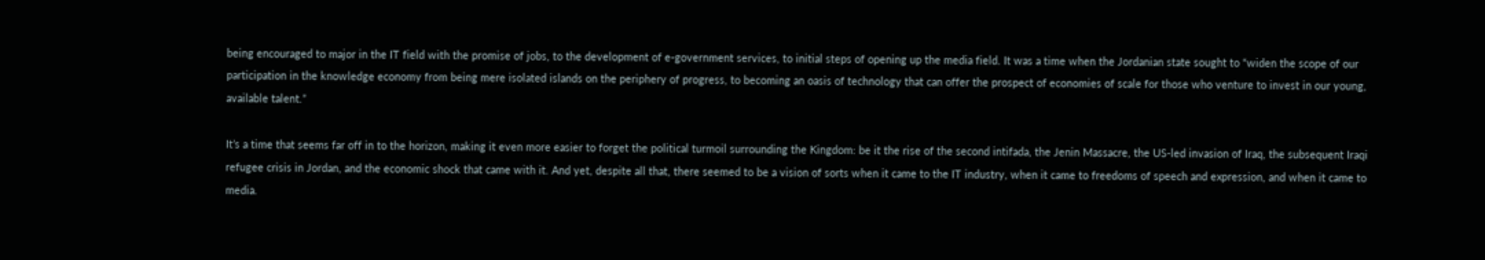being encouraged to major in the IT field with the promise of jobs, to the development of e-government services, to initial steps of opening up the media field. It was a time when the Jordanian state sought to “widen the scope of our participation in the knowledge economy from being mere isolated islands on the periphery of progress, to becoming an oasis of technology that can offer the prospect of economies of scale for those who venture to invest in our young, available talent.”

It’s a time that seems far off in to the horizon, making it even more easier to forget the political turmoil surrounding the Kingdom: be it the rise of the second intifada, the Jenin Massacre, the US-led invasion of Iraq, the subsequent Iraqi refugee crisis in Jordan, and the economic shock that came with it. And yet, despite all that, there seemed to be a vision of sorts when it came to the IT industry, when it came to freedoms of speech and expression, and when it came to media.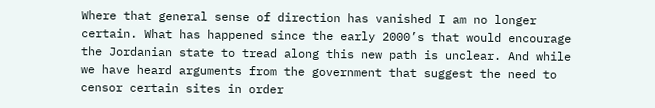Where that general sense of direction has vanished I am no longer certain. What has happened since the early 2000’s that would encourage the Jordanian state to tread along this new path is unclear. And while we have heard arguments from the government that suggest the need to censor certain sites in order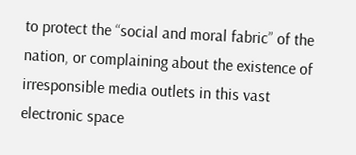to protect the “social and moral fabric” of the nation, or complaining about the existence of irresponsible media outlets in this vast electronic space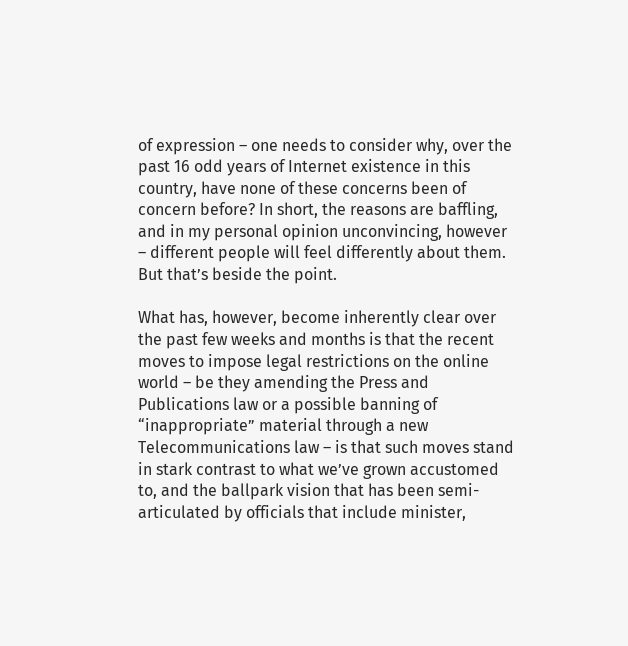of expression – one needs to consider why, over the past 16 odd years of Internet existence in this country, have none of these concerns been of concern before? In short, the reasons are baffling, and in my personal opinion unconvincing, however – different people will feel differently about them. But that’s beside the point.

What has, however, become inherently clear over the past few weeks and months is that the recent moves to impose legal restrictions on the online world – be they amending the Press and Publications law or a possible banning of “inappropriate” material through a new Telecommunications law – is that such moves stand in stark contrast to what we’ve grown accustomed to, and the ballpark vision that has been semi-articulated by officials that include minister,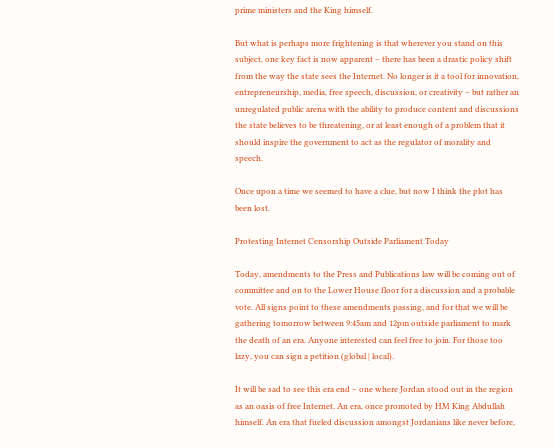prime ministers and the King himself.

But what is perhaps more frightening is that wherever you stand on this subject, one key fact is now apparent – there has been a drastic policy shift from the way the state sees the Internet. No longer is it a tool for innovation, entrepreneurship, media, free speech, discussion, or creativity – but rather an unregulated public arena with the ability to produce content and discussions the state believes to be threatening, or at least enough of a problem that it should inspire the government to act as the regulator of morality and speech.

Once upon a time we seemed to have a clue, but now I think the plot has been lost.

Protesting Internet Censorship Outside Parliament Today

Today, amendments to the Press and Publications law will be coming out of committee and on to the Lower House floor for a discussion and a probable vote. All signs point to these amendments passing, and for that we will be gathering tomorrow between 9:45am and 12pm outside parliament to mark the death of an era. Anyone interested can feel free to join. For those too lazy, you can sign a petition (global | local).

It will be sad to see this era end – one where Jordan stood out in the region as an oasis of free Internet. An era, once promoted by HM King Abdullah himself. An era that fueled discussion amongst Jordanians like never before,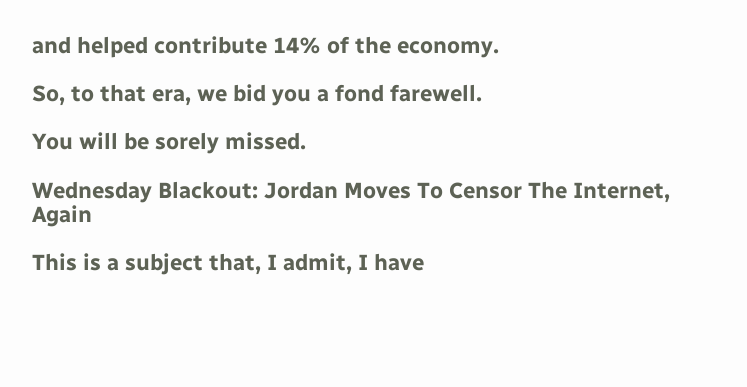and helped contribute 14% of the economy.

So, to that era, we bid you a fond farewell.

You will be sorely missed.

Wednesday Blackout: Jordan Moves To Censor The Internet, Again

This is a subject that, I admit, I have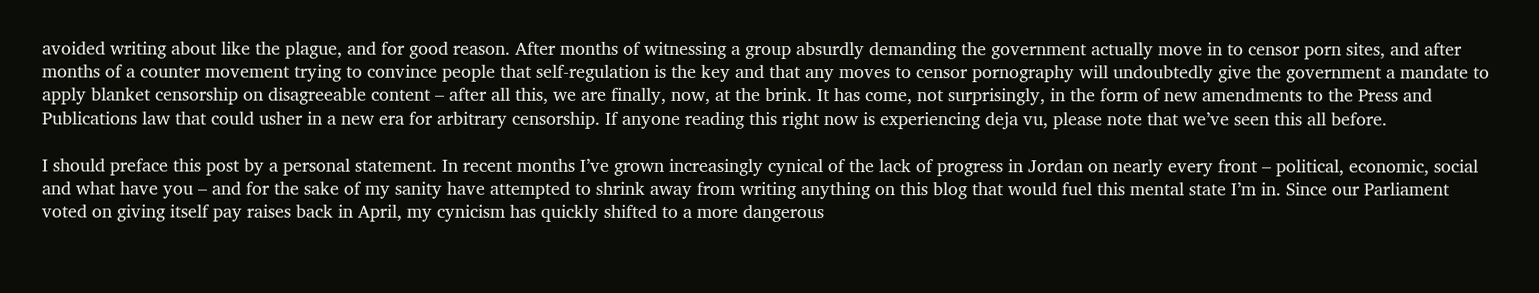avoided writing about like the plague, and for good reason. After months of witnessing a group absurdly demanding the government actually move in to censor porn sites, and after months of a counter movement trying to convince people that self-regulation is the key and that any moves to censor pornography will undoubtedly give the government a mandate to apply blanket censorship on disagreeable content – after all this, we are finally, now, at the brink. It has come, not surprisingly, in the form of new amendments to the Press and Publications law that could usher in a new era for arbitrary censorship. If anyone reading this right now is experiencing deja vu, please note that we’ve seen this all before.

I should preface this post by a personal statement. In recent months I’ve grown increasingly cynical of the lack of progress in Jordan on nearly every front – political, economic, social and what have you – and for the sake of my sanity have attempted to shrink away from writing anything on this blog that would fuel this mental state I’m in. Since our Parliament voted on giving itself pay raises back in April, my cynicism has quickly shifted to a more dangerous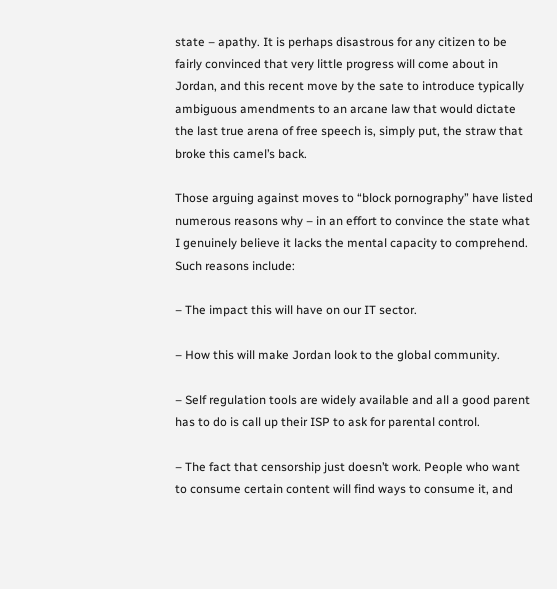state – apathy. It is perhaps disastrous for any citizen to be fairly convinced that very little progress will come about in Jordan, and this recent move by the sate to introduce typically ambiguous amendments to an arcane law that would dictate the last true arena of free speech is, simply put, the straw that broke this camel’s back.

Those arguing against moves to “block pornography” have listed numerous reasons why – in an effort to convince the state what I genuinely believe it lacks the mental capacity to comprehend. Such reasons include:

– The impact this will have on our IT sector.

– How this will make Jordan look to the global community.

– Self regulation tools are widely available and all a good parent has to do is call up their ISP to ask for parental control.

– The fact that censorship just doesn’t work. People who want to consume certain content will find ways to consume it, and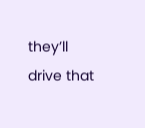they’ll drive that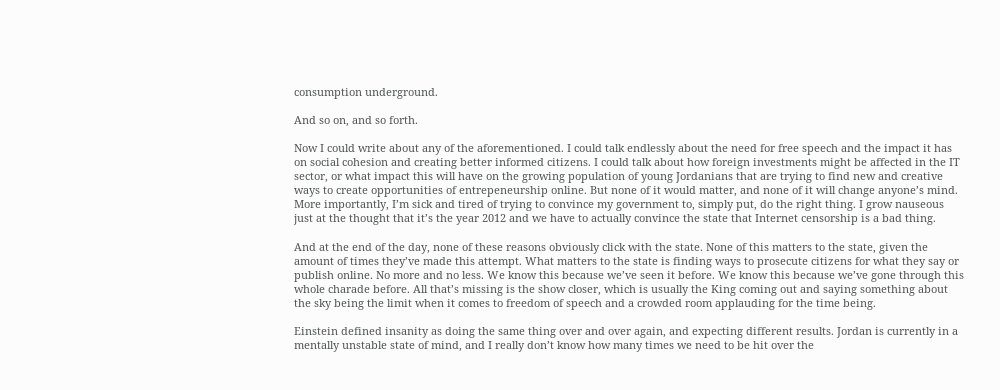consumption underground.

And so on, and so forth.

Now I could write about any of the aforementioned. I could talk endlessly about the need for free speech and the impact it has on social cohesion and creating better informed citizens. I could talk about how foreign investments might be affected in the IT sector, or what impact this will have on the growing population of young Jordanians that are trying to find new and creative ways to create opportunities of entrepeneurship online. But none of it would matter, and none of it will change anyone’s mind. More importantly, I’m sick and tired of trying to convince my government to, simply put, do the right thing. I grow nauseous just at the thought that it’s the year 2012 and we have to actually convince the state that Internet censorship is a bad thing.

And at the end of the day, none of these reasons obviously click with the state. None of this matters to the state, given the amount of times they’ve made this attempt. What matters to the state is finding ways to prosecute citizens for what they say or publish online. No more and no less. We know this because we’ve seen it before. We know this because we’ve gone through this whole charade before. All that’s missing is the show closer, which is usually the King coming out and saying something about the sky being the limit when it comes to freedom of speech and a crowded room applauding for the time being.

Einstein defined insanity as doing the same thing over and over again, and expecting different results. Jordan is currently in a mentally unstable state of mind, and I really don’t know how many times we need to be hit over the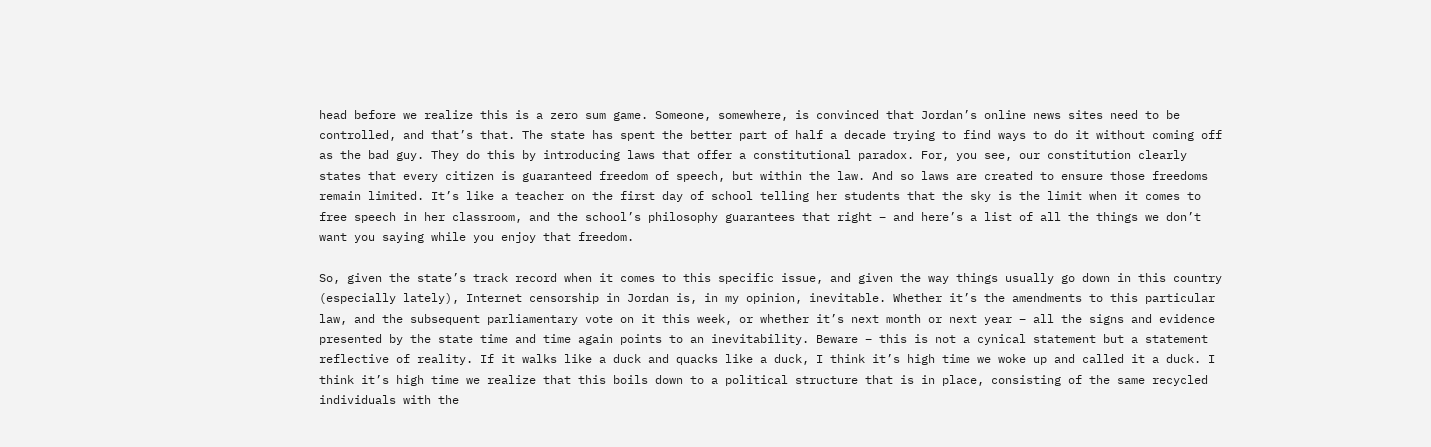head before we realize this is a zero sum game. Someone, somewhere, is convinced that Jordan’s online news sites need to be controlled, and that’s that. The state has spent the better part of half a decade trying to find ways to do it without coming off as the bad guy. They do this by introducing laws that offer a constitutional paradox. For, you see, our constitution clearly states that every citizen is guaranteed freedom of speech, but within the law. And so laws are created to ensure those freedoms remain limited. It’s like a teacher on the first day of school telling her students that the sky is the limit when it comes to free speech in her classroom, and the school’s philosophy guarantees that right – and here’s a list of all the things we don’t want you saying while you enjoy that freedom.

So, given the state’s track record when it comes to this specific issue, and given the way things usually go down in this country (especially lately), Internet censorship in Jordan is, in my opinion, inevitable. Whether it’s the amendments to this particular law, and the subsequent parliamentary vote on it this week, or whether it’s next month or next year – all the signs and evidence presented by the state time and time again points to an inevitability. Beware – this is not a cynical statement but a statement reflective of reality. If it walks like a duck and quacks like a duck, I think it’s high time we woke up and called it a duck. I think it’s high time we realize that this boils down to a political structure that is in place, consisting of the same recycled individuals with the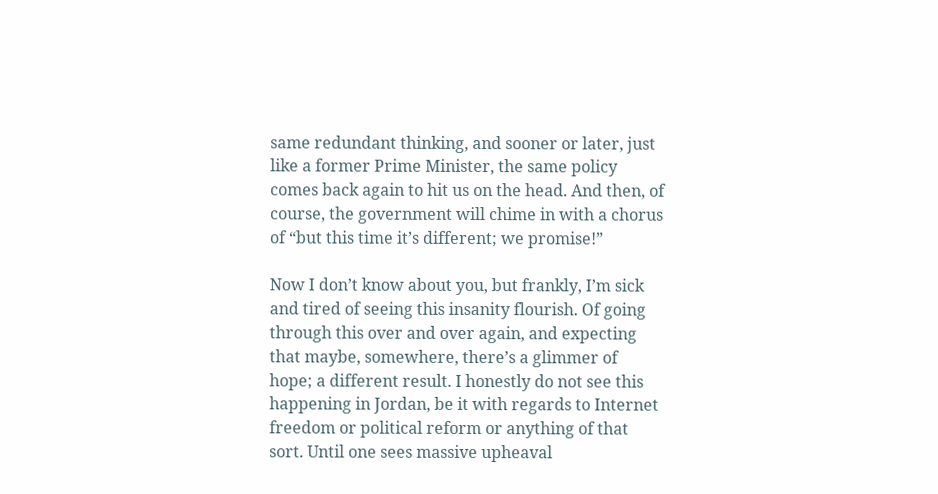same redundant thinking, and sooner or later, just like a former Prime Minister, the same policy comes back again to hit us on the head. And then, of course, the government will chime in with a chorus of “but this time it’s different; we promise!”

Now I don’t know about you, but frankly, I’m sick and tired of seeing this insanity flourish. Of going through this over and over again, and expecting that maybe, somewhere, there’s a glimmer of hope; a different result. I honestly do not see this happening in Jordan, be it with regards to Internet freedom or political reform or anything of that sort. Until one sees massive upheaval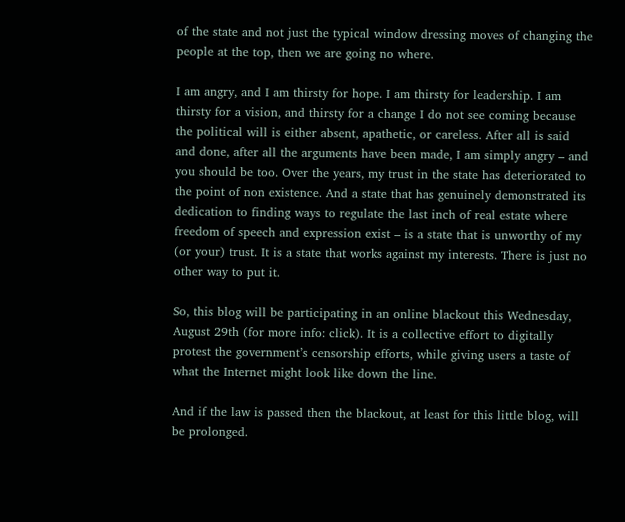of the state and not just the typical window dressing moves of changing the people at the top, then we are going no where.

I am angry, and I am thirsty for hope. I am thirsty for leadership. I am thirsty for a vision, and thirsty for a change I do not see coming because the political will is either absent, apathetic, or careless. After all is said and done, after all the arguments have been made, I am simply angry – and you should be too. Over the years, my trust in the state has deteriorated to the point of non existence. And a state that has genuinely demonstrated its dedication to finding ways to regulate the last inch of real estate where freedom of speech and expression exist – is a state that is unworthy of my (or your) trust. It is a state that works against my interests. There is just no other way to put it.

So, this blog will be participating in an online blackout this Wednesday, August 29th (for more info: click). It is a collective effort to digitally protest the government’s censorship efforts, while giving users a taste of what the Internet might look like down the line.

And if the law is passed then the blackout, at least for this little blog, will be prolonged.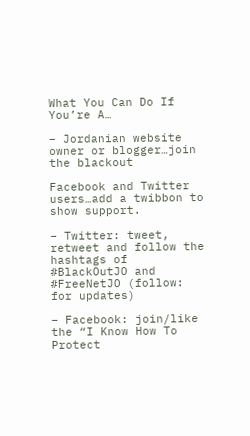What You Can Do If You’re A…

– Jordanian website owner or blogger…join the blackout

Facebook and Twitter users…add a twibbon to show support.

– Twitter: tweet, retweet and follow the hashtags of #BlackOutJO and #FreeNetJO (follow: for updates)

– Facebook: join/like the “I Know How To Protect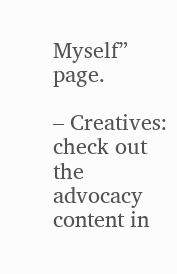Myself” page.

– Creatives: check out the advocacy content in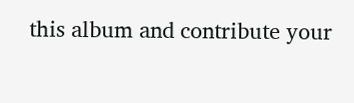this album and contribute your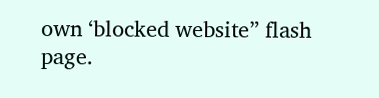own ‘blocked website” flash page.